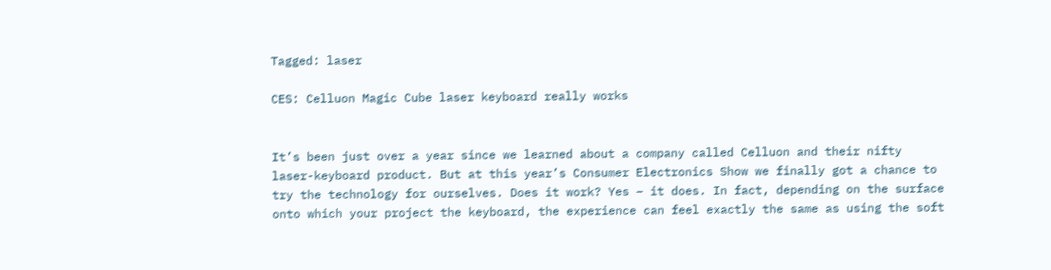Tagged: laser

CES: Celluon Magic Cube laser keyboard really works


It’s been just over a year since we learned about a company called Celluon and their nifty laser-keyboard product. But at this year’s Consumer Electronics Show we finally got a chance to try the technology for ourselves. Does it work? Yes – it does. In fact, depending on the surface onto which your project the keyboard, the experience can feel exactly the same as using the soft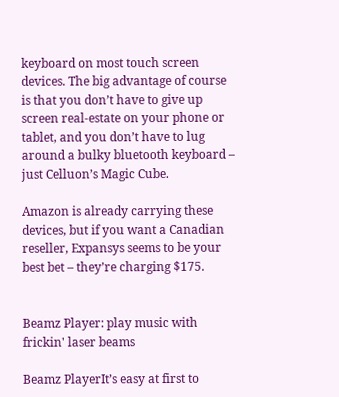keyboard on most touch screen devices. The big advantage of course is that you don’t have to give up screen real-estate on your phone or tablet, and you don’t have to lug around a bulky bluetooth keyboard – just Celluon’s Magic Cube.

Amazon is already carrying these devices, but if you want a Canadian reseller, Expansys seems to be your best bet – they’re charging $175.


Beamz Player: play music with frickin' laser beams

Beamz PlayerIt’s easy at first to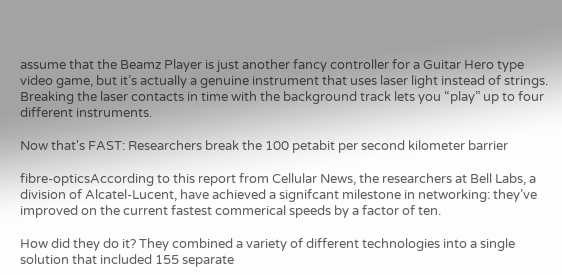assume that the Beamz Player is just another fancy controller for a Guitar Hero type video game, but it’s actually a genuine instrument that uses laser light instead of strings. Breaking the laser contacts in time with the background track lets you “play” up to four different instruments.

Now that's FAST: Researchers break the 100 petabit per second kilometer barrier

fibre-opticsAccording to this report from Cellular News, the researchers at Bell Labs, a division of Alcatel-Lucent, have achieved a signifcant milestone in networking: they’ve improved on the current fastest commerical speeds by a factor of ten.

How did they do it? They combined a variety of different technologies into a single solution that included 155 separate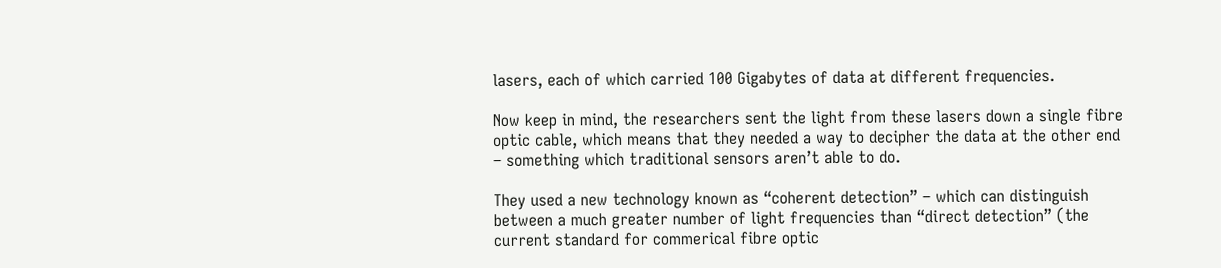lasers, each of which carried 100 Gigabytes of data at different frequencies.

Now keep in mind, the researchers sent the light from these lasers down a single fibre optic cable, which means that they needed a way to decipher the data at the other end – something which traditional sensors aren’t able to do.

They used a new technology known as “coherent detection” – which can distinguish between a much greater number of light frequencies than “direct detection” (the current standard for commerical fibre optic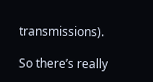transmissions).

So there’s really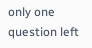only one question left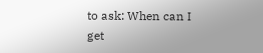to ask: When can I get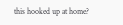this hooked up at home?